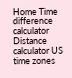Home Time difference calculator Distance calculator US time zones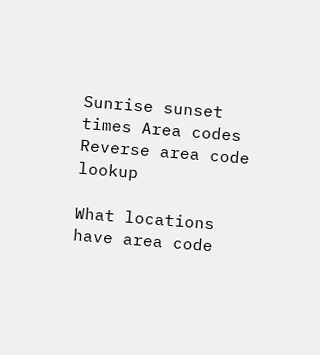Sunrise sunset times Area codes Reverse area code lookup

What locations have area code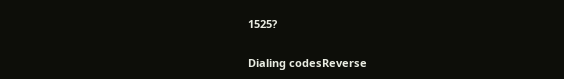1525?

Dialing codesReverse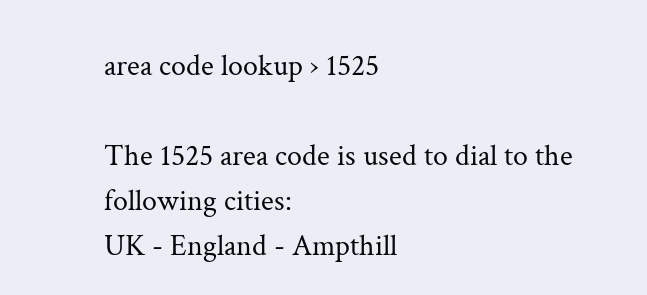area code lookup › 1525

The 1525 area code is used to dial to the following cities:
UK - England - Ampthill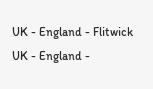UK - England - Flitwick
UK - England -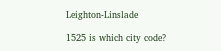Leighton-Linslade

1525 is which city code?